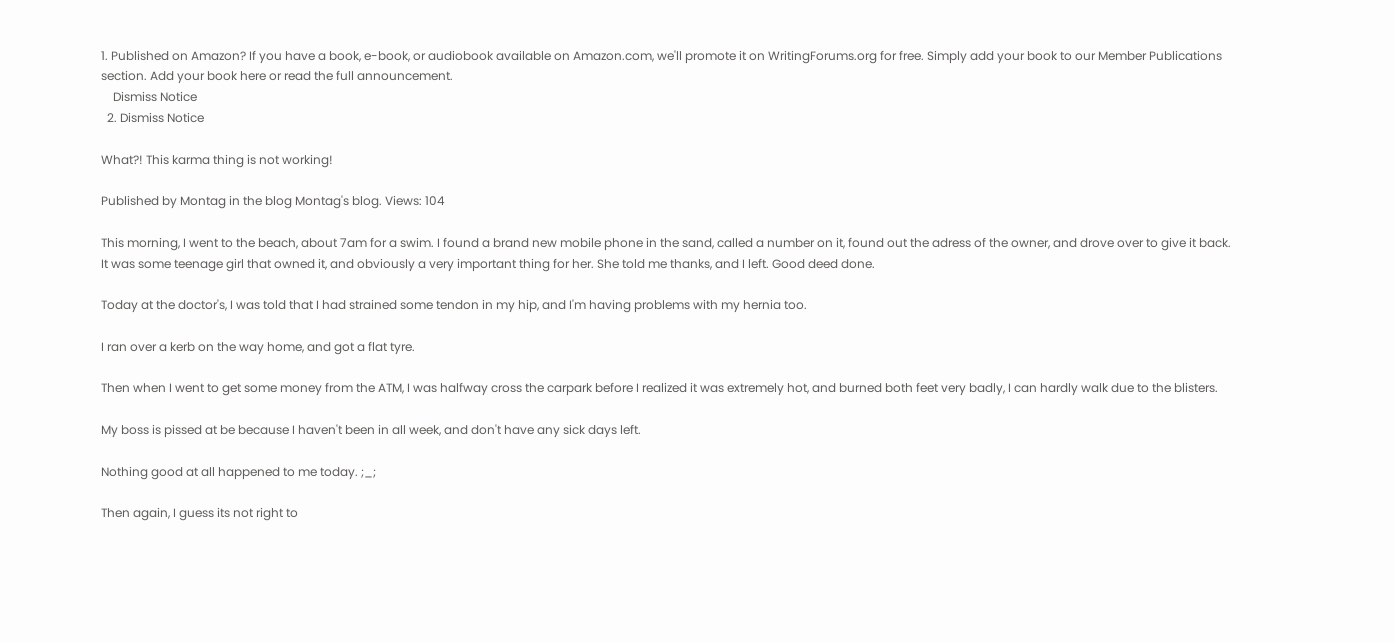1. Published on Amazon? If you have a book, e-book, or audiobook available on Amazon.com, we'll promote it on WritingForums.org for free. Simply add your book to our Member Publications section. Add your book here or read the full announcement.
    Dismiss Notice
  2. Dismiss Notice

What?! This karma thing is not working!

Published by Montag in the blog Montag's blog. Views: 104

This morning, I went to the beach, about 7am for a swim. I found a brand new mobile phone in the sand, called a number on it, found out the adress of the owner, and drove over to give it back. It was some teenage girl that owned it, and obviously a very important thing for her. She told me thanks, and I left. Good deed done.

Today at the doctor's, I was told that I had strained some tendon in my hip, and I'm having problems with my hernia too.

I ran over a kerb on the way home, and got a flat tyre.

Then when I went to get some money from the ATM, I was halfway cross the carpark before I realized it was extremely hot, and burned both feet very badly, I can hardly walk due to the blisters.

My boss is pissed at be because I haven't been in all week, and don't have any sick days left.

Nothing good at all happened to me today. ;_;

Then again, I guess its not right to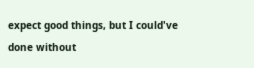expect good things, but I could've done without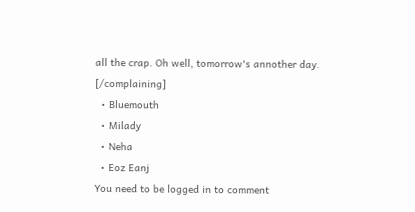all the crap. Oh well, tomorrow's annother day. [/complaining]
  • Bluemouth
  • Milady
  • Neha
  • Eoz Eanj
You need to be logged in to comment